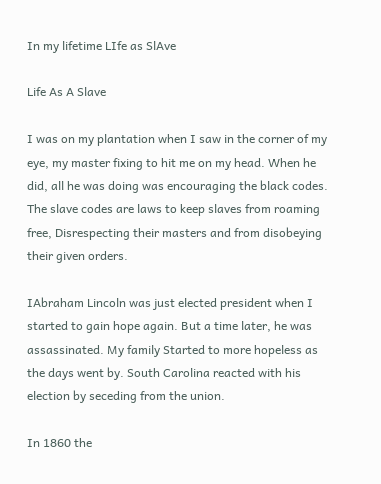In my lifetime LIfe as SlAve

Life As A Slave

I was on my plantation when I saw in the corner of my eye, my master fixing to hit me on my head. When he did, all he was doing was encouraging the black codes. The slave codes are laws to keep slaves from roaming free, Disrespecting their masters and from disobeying their given orders.

IAbraham Lincoln was just elected president when I started to gain hope again. But a time later, he was assassinated. My family Started to more hopeless as the days went by. South Carolina reacted with his election by seceding from the union.

In 1860 the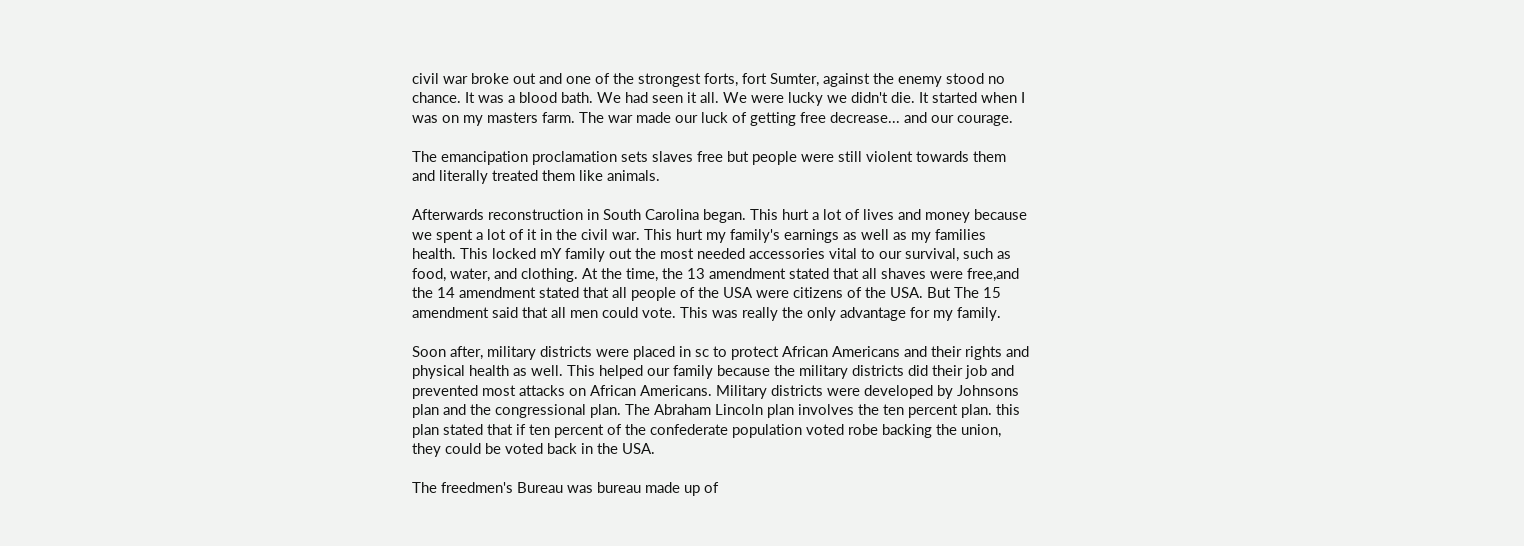civil war broke out and one of the strongest forts, fort Sumter, against the enemy stood no chance. It was a blood bath. We had seen it all. We were lucky we didn't die. It started when I was on my masters farm. The war made our luck of getting free decrease... and our courage.

The emancipation proclamation sets slaves free but people were still violent towards them and literally treated them like animals.

Afterwards reconstruction in South Carolina began. This hurt a lot of lives and money because we spent a lot of it in the civil war. This hurt my family's earnings as well as my families health. This locked mY family out the most needed accessories vital to our survival, such as food, water, and clothing. At the time, the 13 amendment stated that all shaves were free,and the 14 amendment stated that all people of the USA were citizens of the USA. But The 15 amendment said that all men could vote. This was really the only advantage for my family.

Soon after, military districts were placed in sc to protect African Americans and their rights and physical health as well. This helped our family because the military districts did their job and prevented most attacks on African Americans. Military districts were developed by Johnsons plan and the congressional plan. The Abraham Lincoln plan involves the ten percent plan. this plan stated that if ten percent of the confederate population voted robe backing the union, they could be voted back in the USA.

The freedmen's Bureau was bureau made up of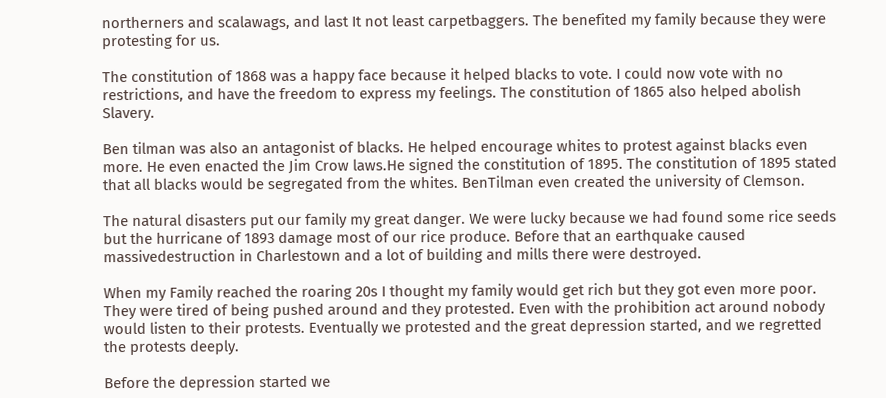northerners and scalawags, and last It not least carpetbaggers. The benefited my family because they were protesting for us.

The constitution of 1868 was a happy face because it helped blacks to vote. I could now vote with no restrictions, and have the freedom to express my feelings. The constitution of 1865 also helped abolish Slavery.

Ben tilman was also an antagonist of blacks. He helped encourage whites to protest against blacks even more. He even enacted the Jim Crow laws.He signed the constitution of 1895. The constitution of 1895 stated that all blacks would be segregated from the whites. BenTilman even created the university of Clemson.

The natural disasters put our family my great danger. We were lucky because we had found some rice seeds but the hurricane of 1893 damage most of our rice produce. Before that an earthquake caused massivedestruction in Charlestown and a lot of building and mills there were destroyed.

When my Family reached the roaring 20s I thought my family would get rich but they got even more poor. They were tired of being pushed around and they protested. Even with the prohibition act around nobody would listen to their protests. Eventually we protested and the great depression started, and we regretted the protests deeply.

Before the depression started we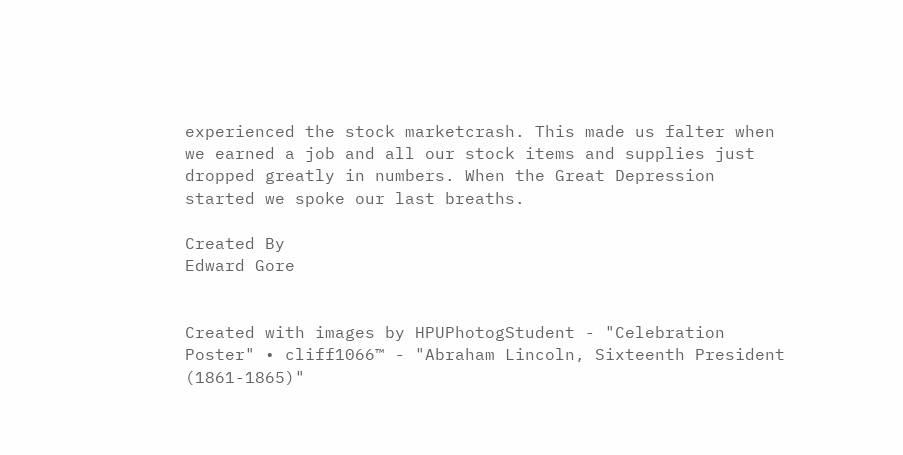experienced the stock marketcrash. This made us falter when we earned a job and all our stock items and supplies just dropped greatly in numbers. When the Great Depression started we spoke our last breaths.

Created By
Edward Gore


Created with images by HPUPhotogStudent - "Celebration Poster" • cliff1066™ - "Abraham Lincoln, Sixteenth President (1861-1865)"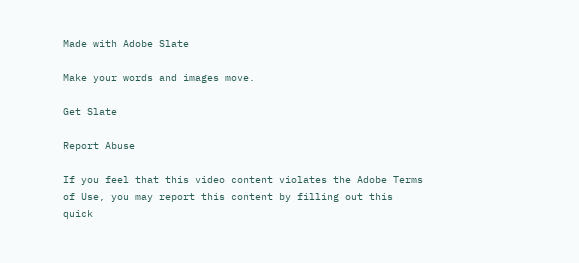Made with Adobe Slate

Make your words and images move.

Get Slate

Report Abuse

If you feel that this video content violates the Adobe Terms of Use, you may report this content by filling out this quick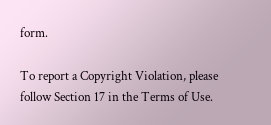form.

To report a Copyright Violation, please follow Section 17 in the Terms of Use.